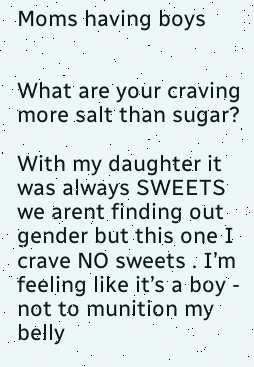Moms having boys


What are your craving more salt than sugar?

With my daughter it was always SWEETS we arent finding out gender but this one I crave NO sweets . I’m feeling like it’s a boy - not to munition my belly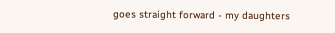goes straight forward - my daughters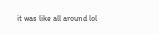it was like all around lol